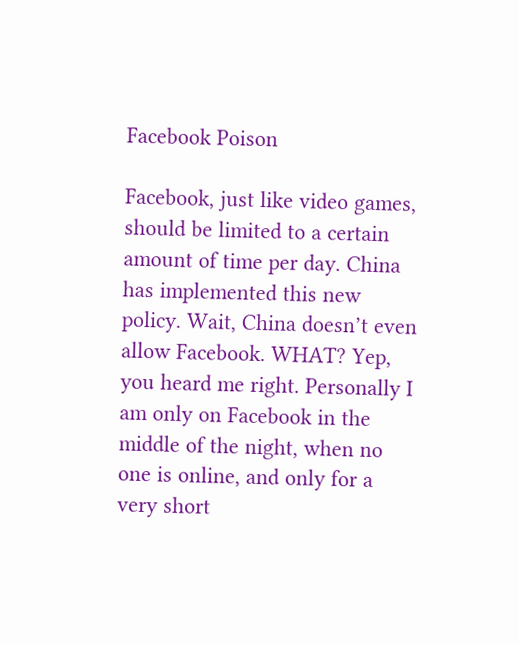Facebook Poison

Facebook, just like video games, should be limited to a certain amount of time per day. China has implemented this new policy. Wait, China doesn’t even allow Facebook. WHAT? Yep, you heard me right. Personally I am only on Facebook in the middle of the night, when no one is online, and only for a very short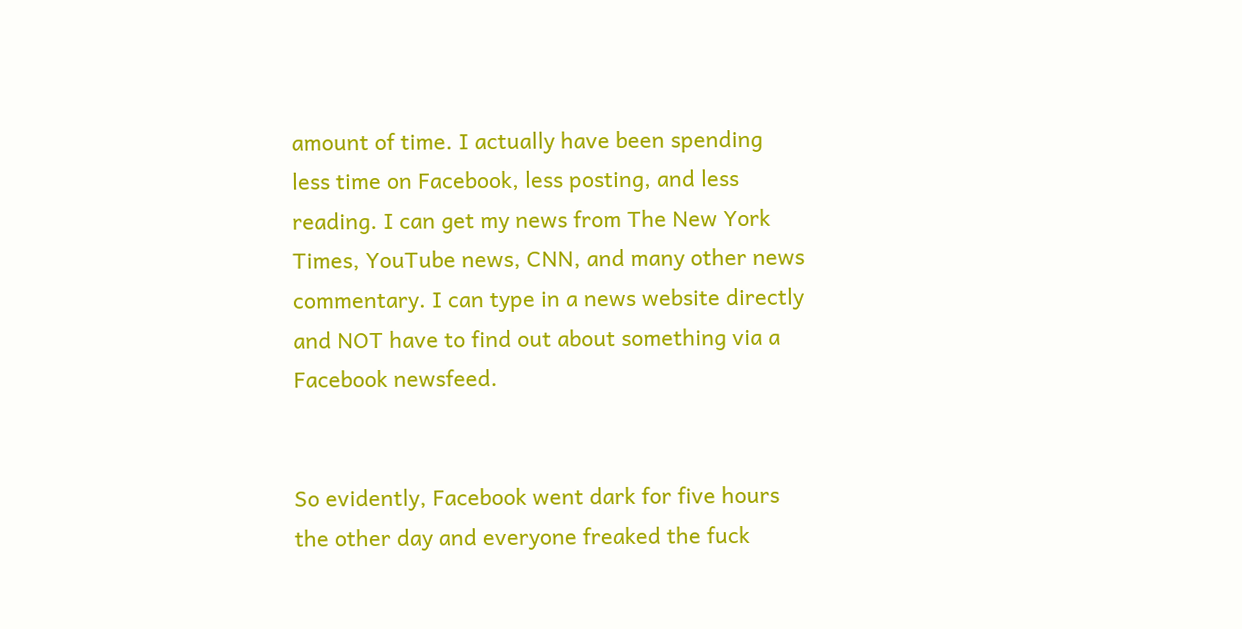amount of time. I actually have been spending less time on Facebook, less posting, and less reading. I can get my news from The New York Times, YouTube news, CNN, and many other news commentary. I can type in a news website directly and NOT have to find out about something via a Facebook newsfeed.


So evidently, Facebook went dark for five hours the other day and everyone freaked the fuck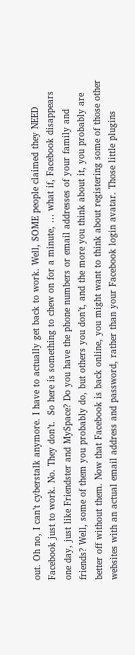out. Oh no, I can’t cyberstalk anymore. I have to actually get back to work. Well, SOME people claimed they NEED Facebook just to work. No. They don’t.  So here is something to chew on for a minute, … what if, Facebook disappears one day, just like Friendster and MySpace? Do you have the phone numbers or email addresses of your family and friends? Well, some of them you probably do, but others you don’t, and the more you think about it, you probably are better off without them. Now that Facebook is back online, you might want to think about registering some of those other websites with an actual email address and password, rather than your Facebook login avatar. Those little plugins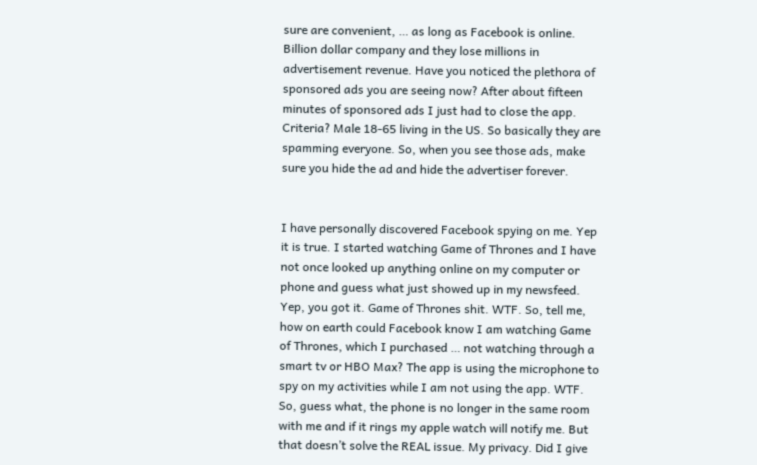sure are convenient, … as long as Facebook is online. Billion dollar company and they lose millions in advertisement revenue. Have you noticed the plethora of sponsored ads you are seeing now? After about fifteen minutes of sponsored ads I just had to close the app. Criteria? Male 18-65 living in the US. So basically they are spamming everyone. So, when you see those ads, make sure you hide the ad and hide the advertiser forever.


I have personally discovered Facebook spying on me. Yep it is true. I started watching Game of Thrones and I have not once looked up anything online on my computer or phone and guess what just showed up in my newsfeed. Yep, you got it. Game of Thrones shit. WTF. So, tell me, how on earth could Facebook know I am watching Game of Thrones, which I purchased … not watching through a smart tv or HBO Max? The app is using the microphone to spy on my activities while I am not using the app. WTF. So, guess what, the phone is no longer in the same room with me and if it rings my apple watch will notify me. But that doesn’t solve the REAL issue. My privacy. Did I give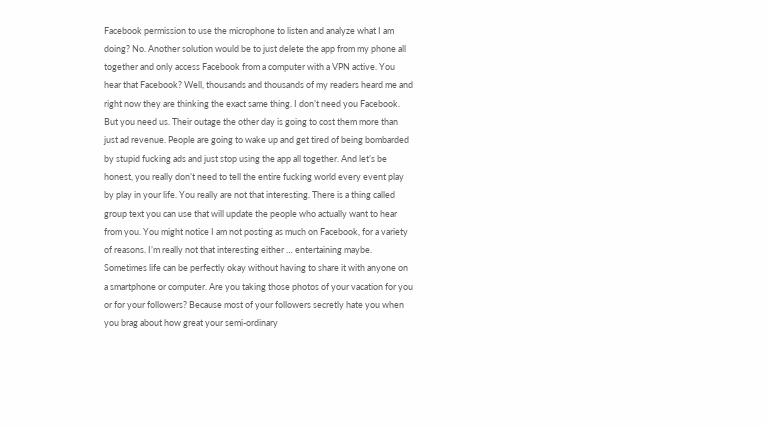Facebook permission to use the microphone to listen and analyze what I am doing? No. Another solution would be to just delete the app from my phone all together and only access Facebook from a computer with a VPN active. You hear that Facebook? Well, thousands and thousands of my readers heard me and right now they are thinking the exact same thing. I don’t need you Facebook. But you need us. Their outage the other day is going to cost them more than just ad revenue. People are going to wake up and get tired of being bombarded by stupid fucking ads and just stop using the app all together. And let’s be honest, you really don’t need to tell the entire fucking world every event play by play in your life. You really are not that interesting. There is a thing called group text you can use that will update the people who actually want to hear from you. You might notice I am not posting as much on Facebook, for a variety of reasons. I’m really not that interesting either … entertaining maybe. Sometimes life can be perfectly okay without having to share it with anyone on a smartphone or computer. Are you taking those photos of your vacation for you or for your followers? Because most of your followers secretly hate you when you brag about how great your semi-ordinary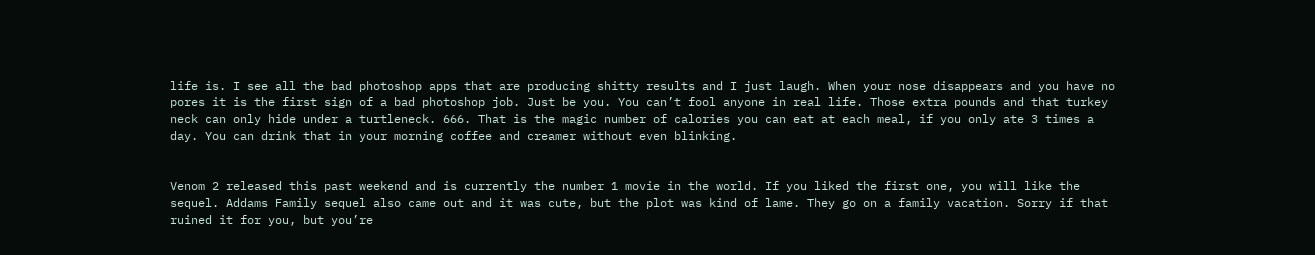life is. I see all the bad photoshop apps that are producing shitty results and I just laugh. When your nose disappears and you have no pores it is the first sign of a bad photoshop job. Just be you. You can’t fool anyone in real life. Those extra pounds and that turkey neck can only hide under a turtleneck. 666. That is the magic number of calories you can eat at each meal, if you only ate 3 times a day. You can drink that in your morning coffee and creamer without even blinking.


Venom 2 released this past weekend and is currently the number 1 movie in the world. If you liked the first one, you will like the sequel. Addams Family sequel also came out and it was cute, but the plot was kind of lame. They go on a family vacation. Sorry if that ruined it for you, but you’re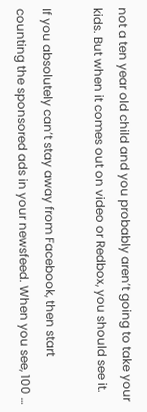not a ten year old child and you probably aren’t going to take your kids. But when it comes out on video or Redbox, you should see it.

If you absolutely can’t stay away from Facebook, then start counting the sponsored ads in your newsfeed. When you see, 100 …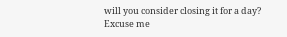will you consider closing it for a day? Excuse me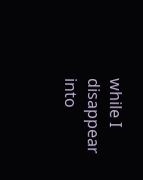while I disappear into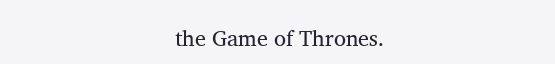the Game of Thrones.